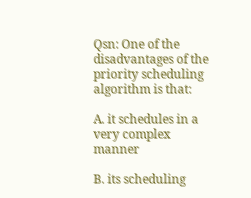Qsn: One of the disadvantages of the priority scheduling algorithm is that:

A. it schedules in a very complex manner

B. its scheduling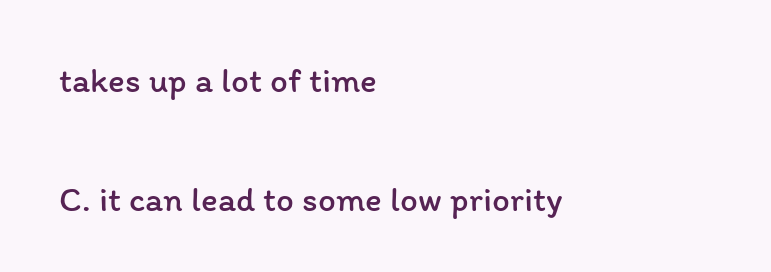takes up a lot of time

C. it can lead to some low priority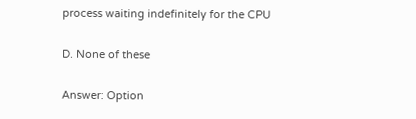process waiting indefinitely for the CPU

D. None of these

Answer: Option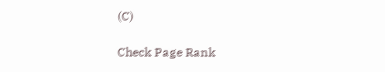(C)

Check Page Rank